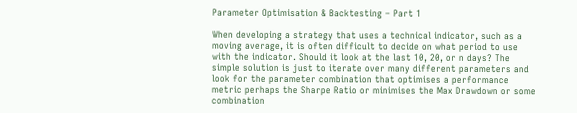Parameter Optimisation & Backtesting – Part 1

When developing a strategy that uses a technical indicator, such as a moving average, it is often difficult to decide on what period to use with the indicator. Should it look at the last 10, 20, or n days? The simple solution is just to iterate over many different parameters and look for the parameter combination that optimises a performance metric perhaps the Sharpe Ratio or minimises the Max Drawdown or some combination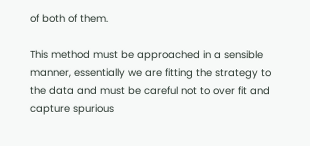of both of them.

This method must be approached in a sensible manner, essentially we are fitting the strategy to the data and must be careful not to over fit and capture spurious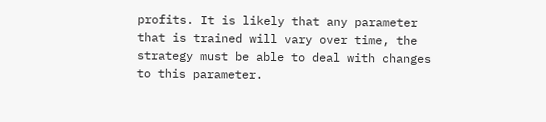profits. It is likely that any parameter that is trained will vary over time, the strategy must be able to deal with changes to this parameter.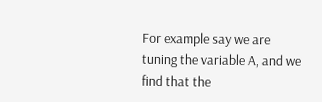For example say we are tuning the variable A, and we find that the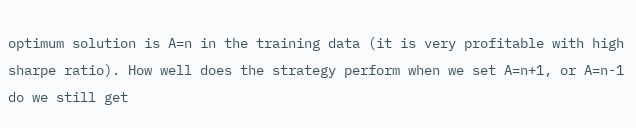optimum solution is A=n in the training data (it is very profitable with high sharpe ratio). How well does the strategy perform when we set A=n+1, or A=n-1 do we still get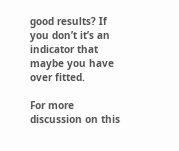good results? If you don’t it’s an indicator that maybe you have over fitted.

For more discussion on this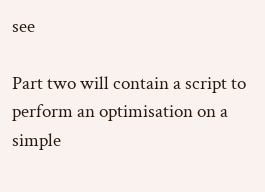see

Part two will contain a script to perform an optimisation on a simple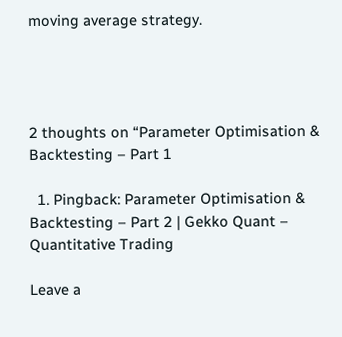moving average strategy.




2 thoughts on “Parameter Optimisation & Backtesting – Part 1

  1. Pingback: Parameter Optimisation & Backtesting – Part 2 | Gekko Quant – Quantitative Trading

Leave a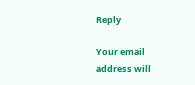Reply

Your email address will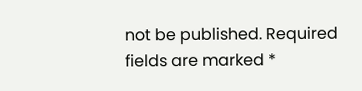not be published. Required fields are marked *